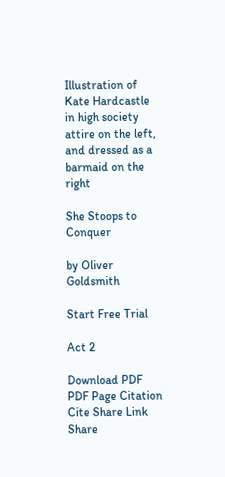Illustration of Kate Hardcastle in high society attire on the left, and dressed as a barmaid on the right

She Stoops to Conquer

by Oliver Goldsmith

Start Free Trial

Act 2

Download PDF PDF Page Citation Cite Share Link Share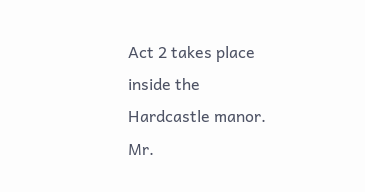Act 2 takes place inside the Hardcastle manor. Mr.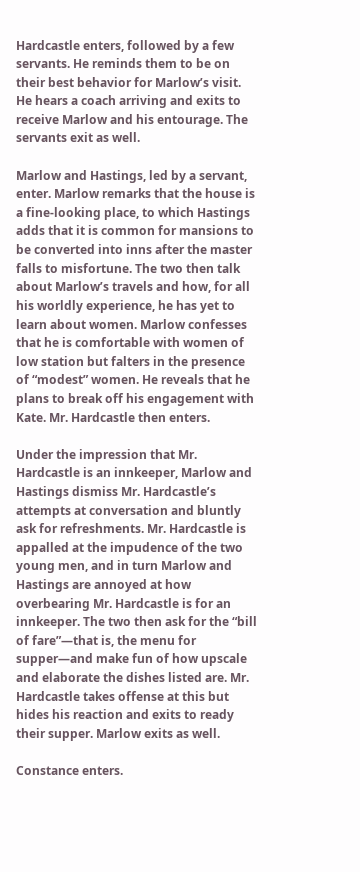Hardcastle enters, followed by a few servants. He reminds them to be on their best behavior for Marlow’s visit. He hears a coach arriving and exits to receive Marlow and his entourage. The servants exit as well.

Marlow and Hastings, led by a servant, enter. Marlow remarks that the house is a fine-looking place, to which Hastings adds that it is common for mansions to be converted into inns after the master falls to misfortune. The two then talk about Marlow’s travels and how, for all his worldly experience, he has yet to learn about women. Marlow confesses that he is comfortable with women of low station but falters in the presence of “modest” women. He reveals that he plans to break off his engagement with Kate. Mr. Hardcastle then enters.

Under the impression that Mr. Hardcastle is an innkeeper, Marlow and Hastings dismiss Mr. Hardcastle’s attempts at conversation and bluntly ask for refreshments. Mr. Hardcastle is appalled at the impudence of the two young men, and in turn Marlow and Hastings are annoyed at how overbearing Mr. Hardcastle is for an innkeeper. The two then ask for the “bill of fare”—that is, the menu for supper—and make fun of how upscale and elaborate the dishes listed are. Mr. Hardcastle takes offense at this but hides his reaction and exits to ready their supper. Marlow exits as well.

Constance enters.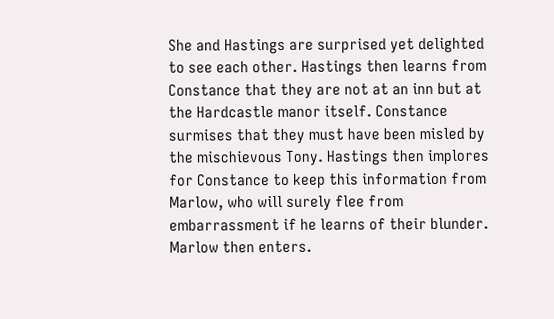She and Hastings are surprised yet delighted to see each other. Hastings then learns from Constance that they are not at an inn but at the Hardcastle manor itself. Constance surmises that they must have been misled by the mischievous Tony. Hastings then implores for Constance to keep this information from Marlow, who will surely flee from embarrassment if he learns of their blunder. Marlow then enters.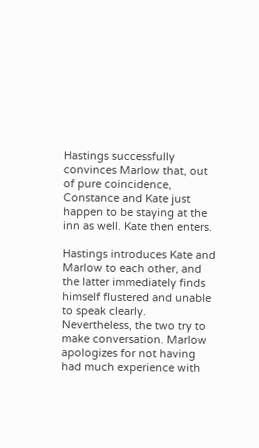Hastings successfully convinces Marlow that, out of pure coincidence, Constance and Kate just happen to be staying at the inn as well. Kate then enters.

Hastings introduces Kate and Marlow to each other, and the latter immediately finds himself flustered and unable to speak clearly. Nevertheless, the two try to make conversation. Marlow apologizes for not having had much experience with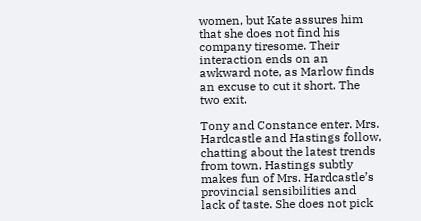women, but Kate assures him that she does not find his company tiresome. Their interaction ends on an awkward note, as Marlow finds an excuse to cut it short. The two exit.

Tony and Constance enter. Mrs. Hardcastle and Hastings follow, chatting about the latest trends from town. Hastings subtly makes fun of Mrs. Hardcastle’s provincial sensibilities and lack of taste. She does not pick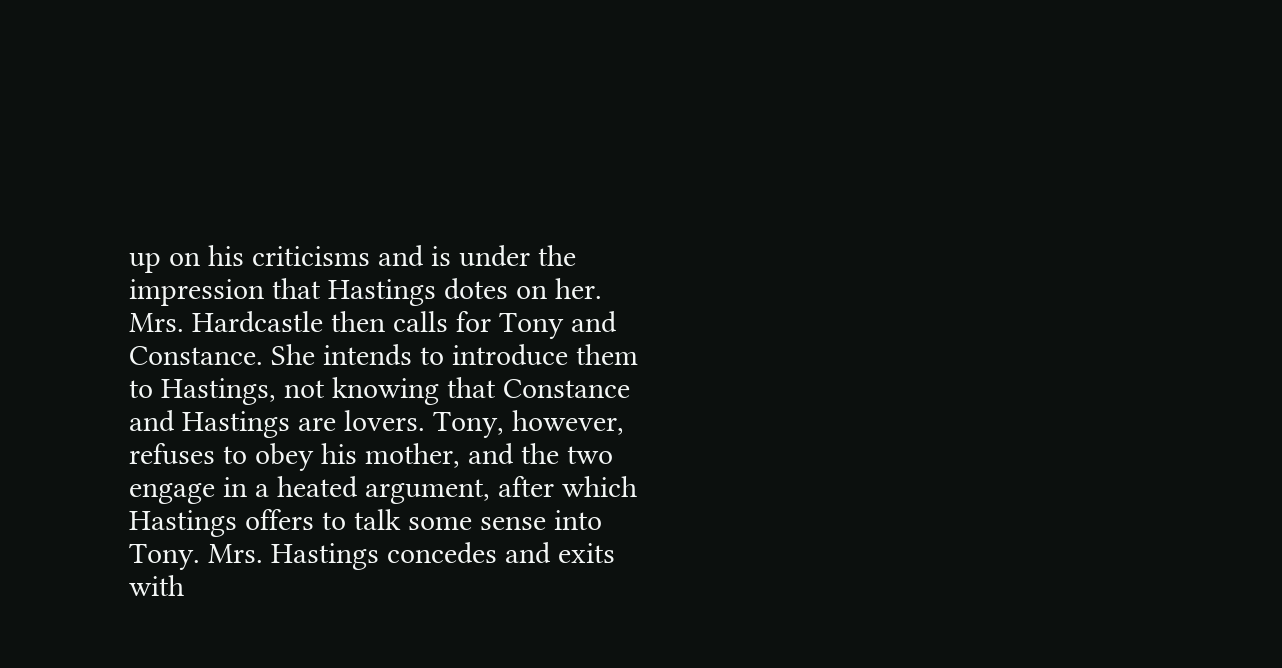up on his criticisms and is under the impression that Hastings dotes on her. Mrs. Hardcastle then calls for Tony and Constance. She intends to introduce them to Hastings, not knowing that Constance and Hastings are lovers. Tony, however, refuses to obey his mother, and the two engage in a heated argument, after which Hastings offers to talk some sense into Tony. Mrs. Hastings concedes and exits with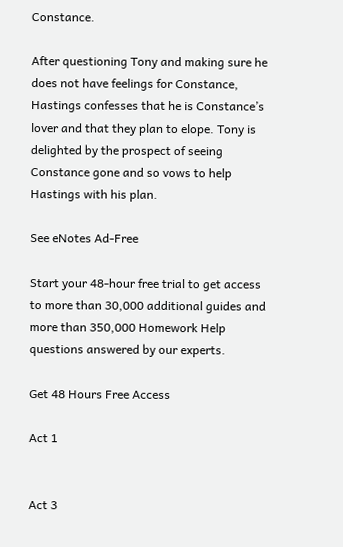Constance.

After questioning Tony and making sure he does not have feelings for Constance, Hastings confesses that he is Constance’s lover and that they plan to elope. Tony is delighted by the prospect of seeing Constance gone and so vows to help Hastings with his plan.

See eNotes Ad-Free

Start your 48-hour free trial to get access to more than 30,000 additional guides and more than 350,000 Homework Help questions answered by our experts.

Get 48 Hours Free Access

Act 1


Act 3